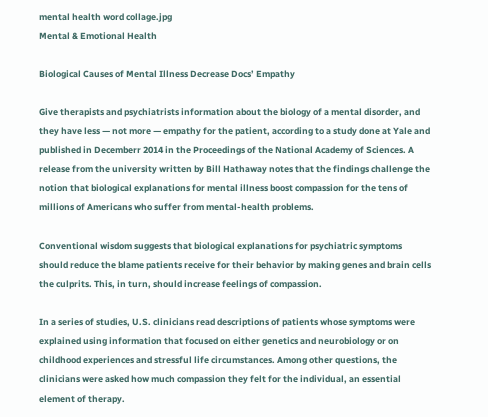mental health word collage.jpg
Mental & Emotional Health

Biological Causes of Mental Illness Decrease Docs’ Empathy

Give therapists and psychiatrists information about the biology of a mental disorder, and they have less — not more — empathy for the patient, according to a study done at Yale and published in Decemberr 2014 in the Proceedings of the National Academy of Sciences. A release from the university written by Bill Hathaway notes that the findings challenge the notion that biological explanations for mental illness boost compassion for the tens of millions of Americans who suffer from mental-health problems.

Conventional wisdom suggests that biological explanations for psychiatric symptoms should reduce the blame patients receive for their behavior by making genes and brain cells the culprits. This, in turn, should increase feelings of compassion.

In a series of studies, U.S. clinicians read descriptions of patients whose symptoms were explained using information that focused on either genetics and neurobiology or on childhood experiences and stressful life circumstances. Among other questions, the clinicians were asked how much compassion they felt for the individual, an essential element of therapy.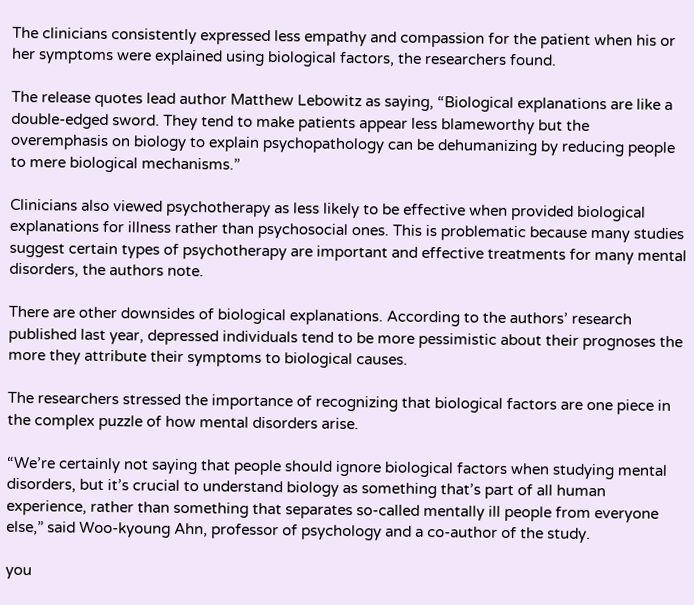The clinicians consistently expressed less empathy and compassion for the patient when his or her symptoms were explained using biological factors, the researchers found.

The release quotes lead author Matthew Lebowitz as saying, “Biological explanations are like a double-edged sword. They tend to make patients appear less blameworthy but the overemphasis on biology to explain psychopathology can be dehumanizing by reducing people to mere biological mechanisms.”

Clinicians also viewed psychotherapy as less likely to be effective when provided biological explanations for illness rather than psychosocial ones. This is problematic because many studies suggest certain types of psychotherapy are important and effective treatments for many mental disorders, the authors note.

There are other downsides of biological explanations. According to the authors’ research published last year, depressed individuals tend to be more pessimistic about their prognoses the more they attribute their symptoms to biological causes.

The researchers stressed the importance of recognizing that biological factors are one piece in the complex puzzle of how mental disorders arise.

“We’re certainly not saying that people should ignore biological factors when studying mental disorders, but it’s crucial to understand biology as something that’s part of all human experience, rather than something that separates so-called mentally ill people from everyone else,” said Woo-kyoung Ahn, professor of psychology and a co-author of the study.

you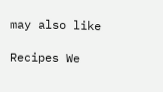may also like

Recipes We